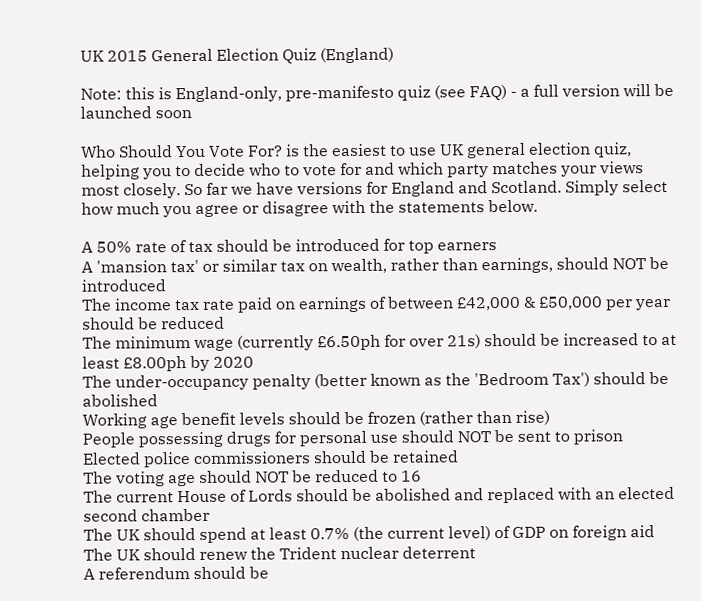UK 2015 General Election Quiz (England)

Note: this is England-only, pre-manifesto quiz (see FAQ) - a full version will be launched soon

Who Should You Vote For? is the easiest to use UK general election quiz, helping you to decide who to vote for and which party matches your views most closely. So far we have versions for England and Scotland. Simply select how much you agree or disagree with the statements below.

A 50% rate of tax should be introduced for top earners
A 'mansion tax' or similar tax on wealth, rather than earnings, should NOT be introduced
The income tax rate paid on earnings of between £42,000 & £50,000 per year should be reduced
The minimum wage (currently £6.50ph for over 21s) should be increased to at least £8.00ph by 2020
The under-occupancy penalty (better known as the 'Bedroom Tax') should be abolished
Working age benefit levels should be frozen (rather than rise)
People possessing drugs for personal use should NOT be sent to prison
Elected police commissioners should be retained
The voting age should NOT be reduced to 16
The current House of Lords should be abolished and replaced with an elected second chamber
The UK should spend at least 0.7% (the current level) of GDP on foreign aid
The UK should renew the Trident nuclear deterrent
A referendum should be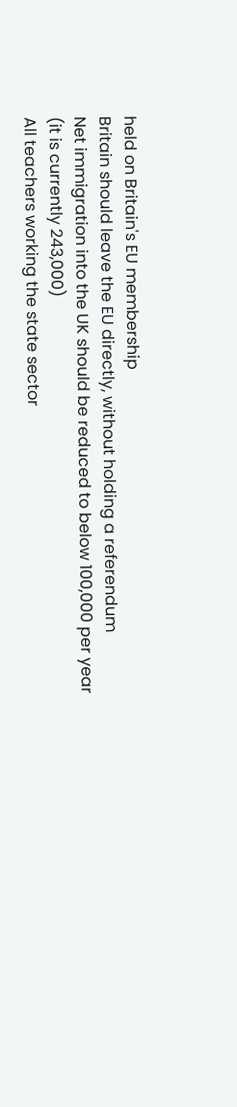held on Britain's EU membership
Britain should leave the EU directly, without holding a referendum
Net immigration into the UK should be reduced to below 100,000 per year (it is currently 243,000)
All teachers working the state sector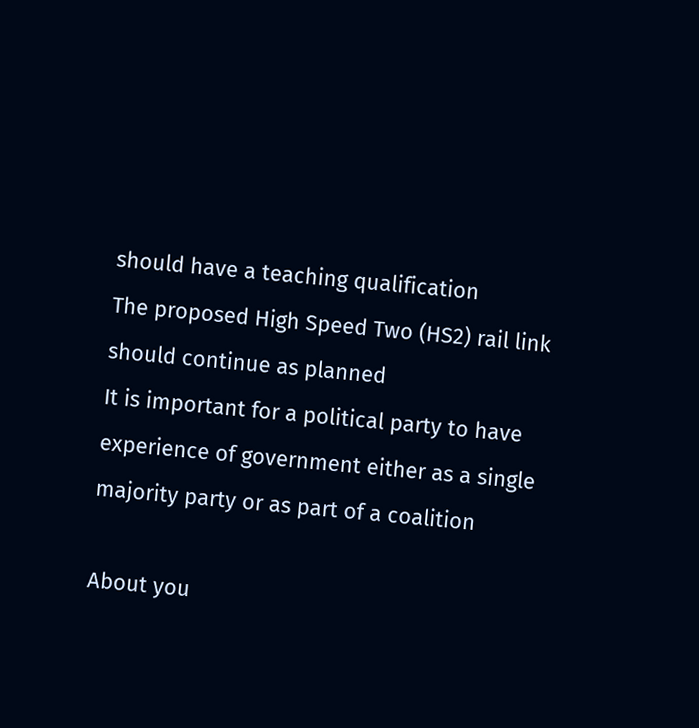should have a teaching qualification
The proposed High Speed Two (HS2) rail link should continue as planned
It is important for a political party to have experience of government either as a single majority party or as part of a coalition

About you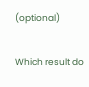(optional)

Which result do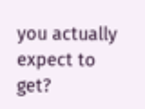you actually expect to get?